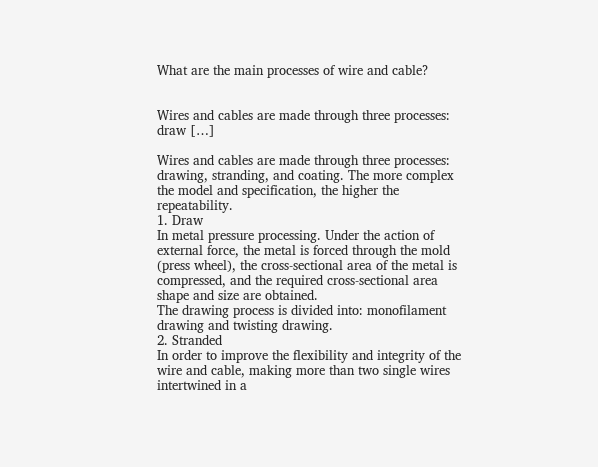What are the main processes of wire and cable?


Wires and cables are made through three processes: draw […]

Wires and cables are made through three processes: drawing, stranding, and coating. The more complex the model and specification, the higher the repeatability.
1. Draw
In metal pressure processing. Under the action of external force, the metal is forced through the mold (press wheel), the cross-sectional area of the metal is compressed, and the required cross-sectional area shape and size are obtained.
The drawing process is divided into: monofilament drawing and twisting drawing.
2. Stranded
In order to improve the flexibility and integrity of the wire and cable, making more than two single wires intertwined in a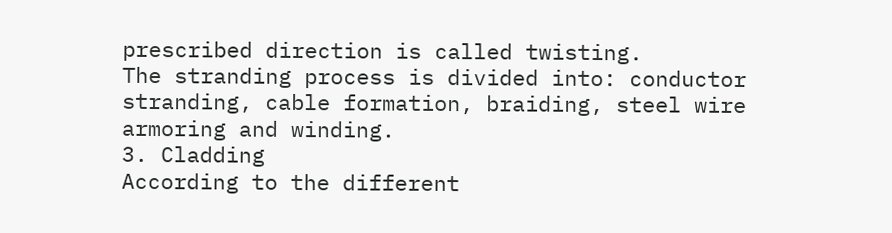prescribed direction is called twisting.
The stranding process is divided into: conductor stranding, cable formation, braiding, steel wire armoring and winding.
3. Cladding
According to the different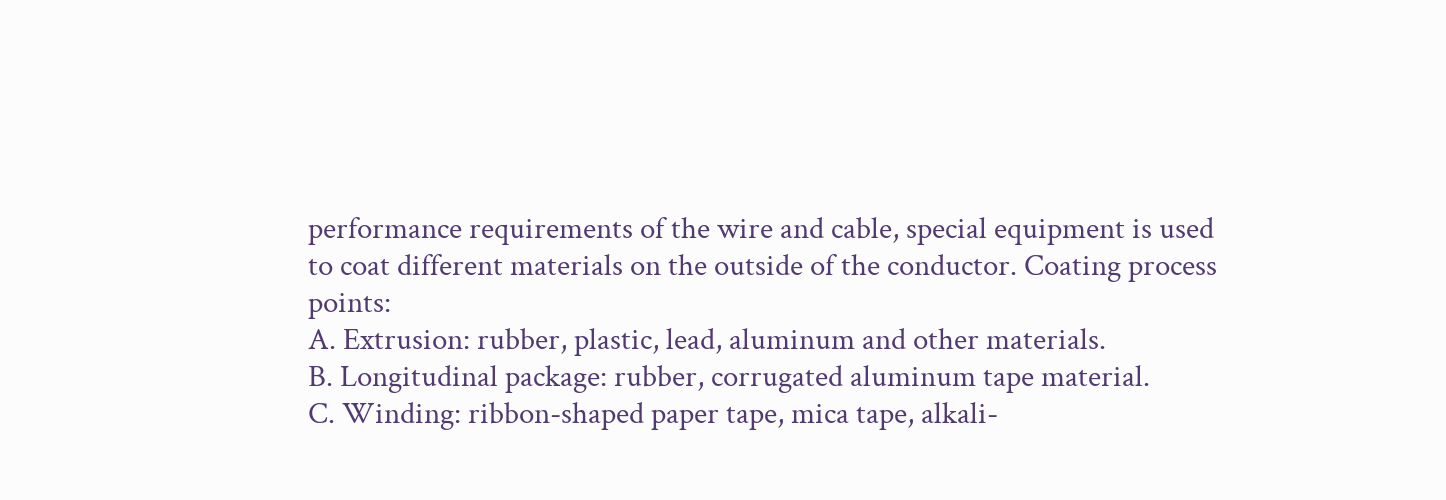performance requirements of the wire and cable, special equipment is used to coat different materials on the outside of the conductor. Coating process points:
A. Extrusion: rubber, plastic, lead, aluminum and other materials.
B. Longitudinal package: rubber, corrugated aluminum tape material.
C. Winding: ribbon-shaped paper tape, mica tape, alkali-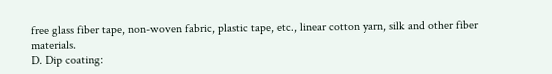free glass fiber tape, non-woven fabric, plastic tape, etc., linear cotton yarn, silk and other fiber materials.
D. Dip coating: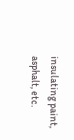insulating paint, asphalt, etc.